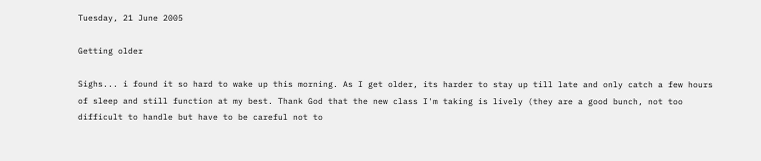Tuesday, 21 June 2005

Getting older

Sighs... i found it so hard to wake up this morning. As I get older, its harder to stay up till late and only catch a few hours of sleep and still function at my best. Thank God that the new class I'm taking is lively (they are a good bunch, not too difficult to handle but have to be careful not to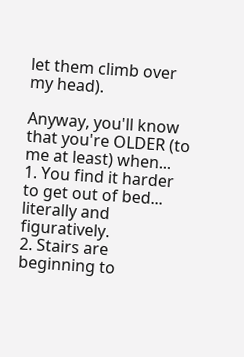let them climb over my head).

Anyway, you'll know that you're OLDER (to me at least) when...
1. You find it harder to get out of bed... literally and figuratively.
2. Stairs are beginning to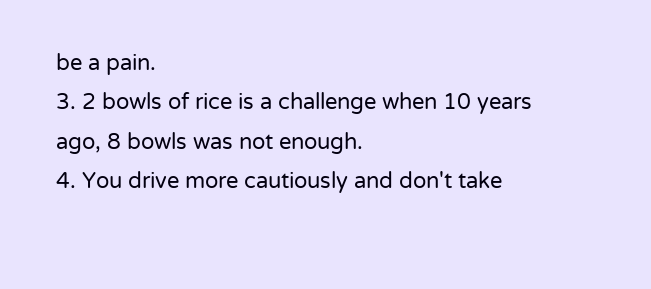be a pain.
3. 2 bowls of rice is a challenge when 10 years ago, 8 bowls was not enough.
4. You drive more cautiously and don't take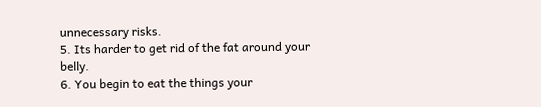unnecessary risks.
5. Its harder to get rid of the fat around your belly.
6. You begin to eat the things your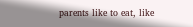parents like to eat, like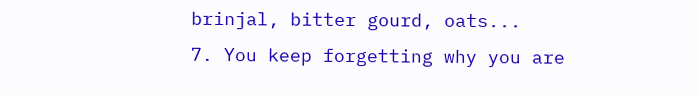brinjal, bitter gourd, oats...
7. You keep forgetting why you are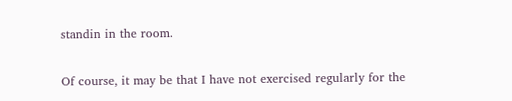standin in the room.

Of course, it may be that I have not exercised regularly for the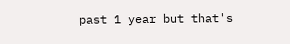past 1 year but that's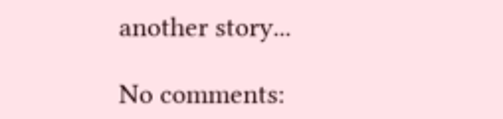another story...

No comments: